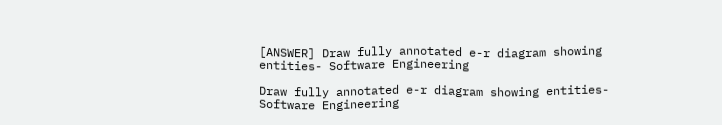[ANSWER] Draw fully annotated e-r diagram showing entities- Software Engineering

Draw fully annotated e-r diagram showing entities- Software Engineering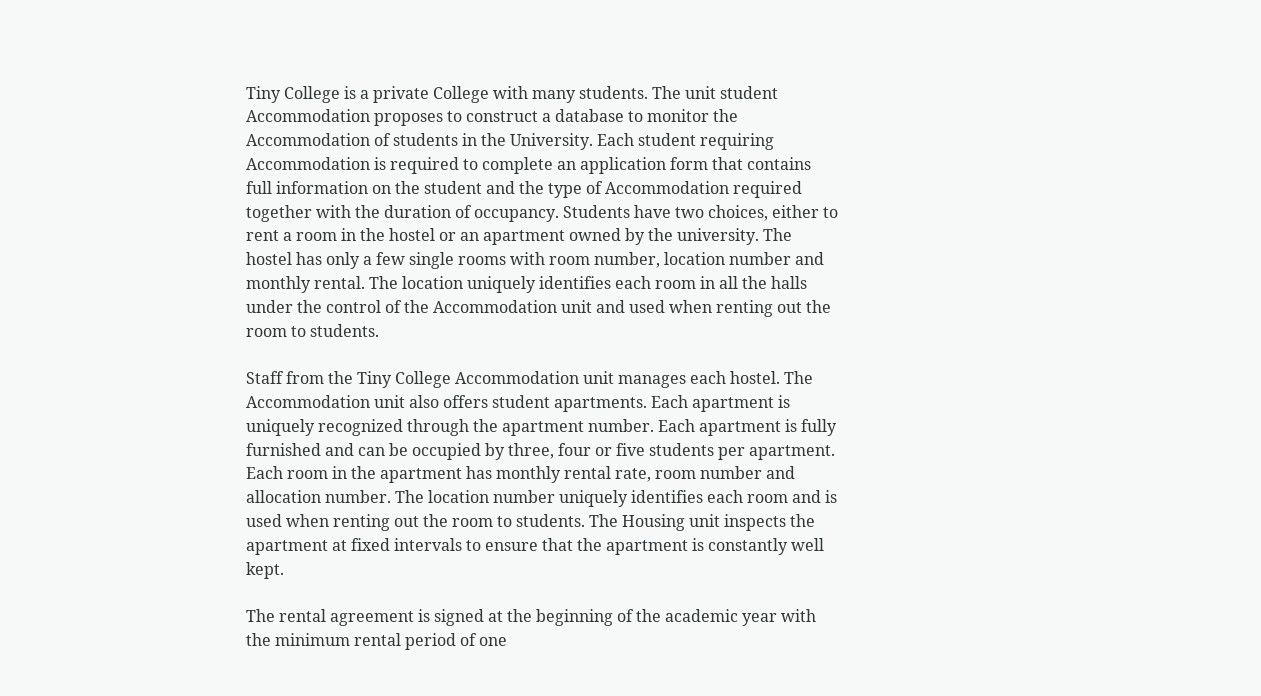Tiny College is a private College with many students. The unit student Accommodation proposes to construct a database to monitor the Accommodation of students in the University. Each student requiring Accommodation is required to complete an application form that contains full information on the student and the type of Accommodation required together with the duration of occupancy. Students have two choices, either to rent a room in the hostel or an apartment owned by the university. The hostel has only a few single rooms with room number, location number and monthly rental. The location uniquely identifies each room in all the halls under the control of the Accommodation unit and used when renting out the room to students.

Staff from the Tiny College Accommodation unit manages each hostel. The Accommodation unit also offers student apartments. Each apartment is uniquely recognized through the apartment number. Each apartment is fully furnished and can be occupied by three, four or five students per apartment. Each room in the apartment has monthly rental rate, room number and allocation number. The location number uniquely identifies each room and is used when renting out the room to students. The Housing unit inspects the apartment at fixed intervals to ensure that the apartment is constantly well kept.

The rental agreement is signed at the beginning of the academic year with the minimum rental period of one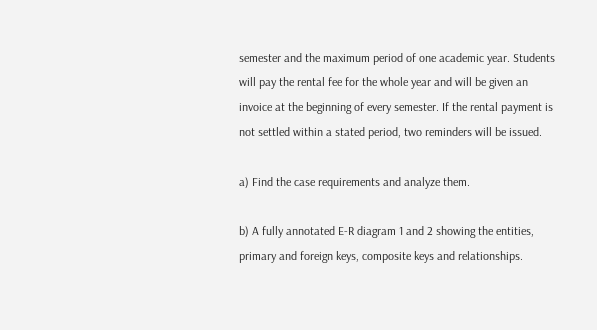semester and the maximum period of one academic year. Students will pay the rental fee for the whole year and will be given an invoice at the beginning of every semester. If the rental payment is not settled within a stated period, two reminders will be issued.

a) Find the case requirements and analyze them.

b) A fully annotated E-R diagram 1 and 2 showing the entities, primary and foreign keys, composite keys and relationships.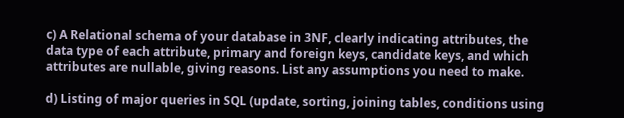c) A Relational schema of your database in 3NF, clearly indicating attributes, the data type of each attribute, primary and foreign keys, candidate keys, and which attributes are nullable, giving reasons. List any assumptions you need to make.

d) Listing of major queries in SQL (update, sorting, joining tables, conditions using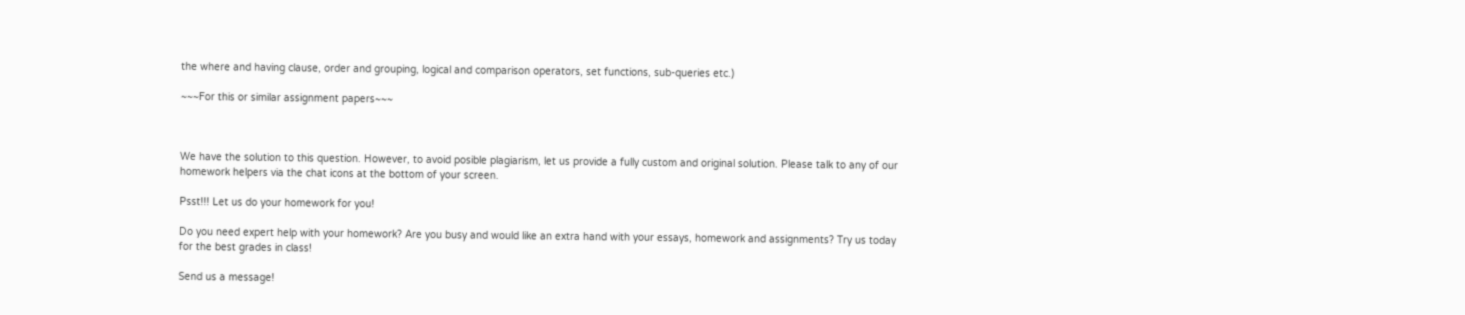the where and having clause, order and grouping, logical and comparison operators, set functions, sub-queries etc.)

~~~For this or similar assignment papers~~~



We have the solution to this question. However, to avoid posible plagiarism, let us provide a fully custom and original solution. Please talk to any of our homework helpers via the chat icons at the bottom of your screen.

Psst!!! Let us do your homework for you!

Do you need expert help with your homework? Are you busy and would like an extra hand with your essays, homework and assignments? Try us today for the best grades in class!

Send us a message!